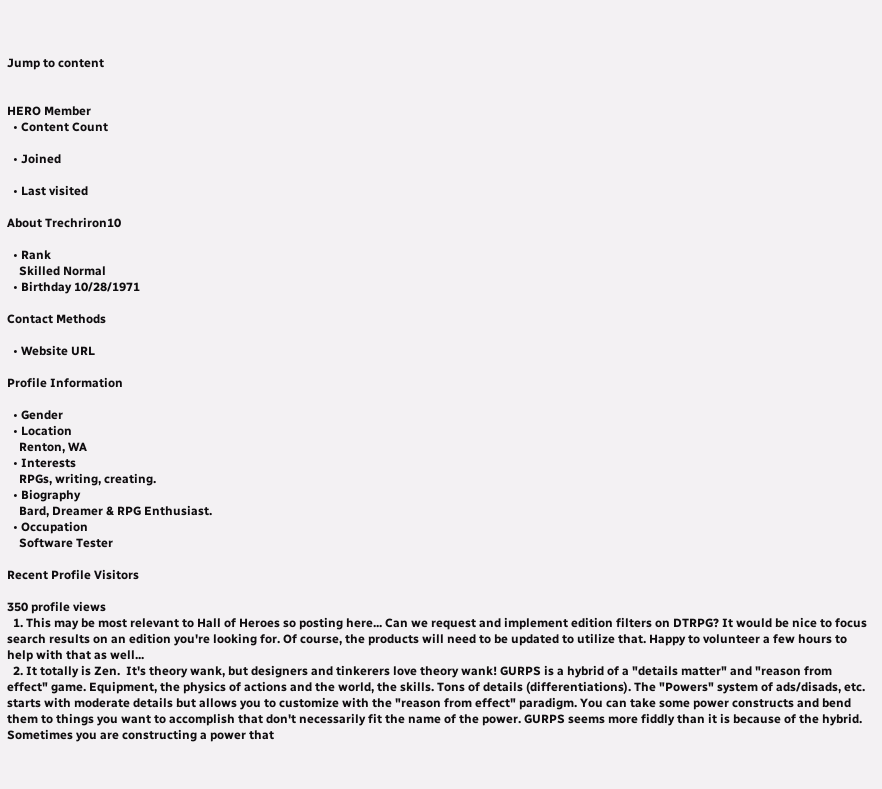Jump to content


HERO Member
  • Content Count

  • Joined

  • Last visited

About Trechriron10

  • Rank
    Skilled Normal
  • Birthday 10/28/1971

Contact Methods

  • Website URL

Profile Information

  • Gender
  • Location
    Renton, WA
  • Interests
    RPGs, writing, creating.
  • Biography
    Bard, Dreamer & RPG Enthusiast.
  • Occupation
    Software Tester

Recent Profile Visitors

350 profile views
  1. This may be most relevant to Hall of Heroes so posting here... Can we request and implement edition filters on DTRPG? It would be nice to focus search results on an edition you're looking for. Of course, the products will need to be updated to utilize that. Happy to volunteer a few hours to help with that as well...
  2. It totally is Zen.  It's theory wank, but designers and tinkerers love theory wank! GURPS is a hybrid of a "details matter" and "reason from effect" game. Equipment, the physics of actions and the world, the skills. Tons of details (differentiations). The "Powers" system of ads/disads, etc. starts with moderate details but allows you to customize with the "reason from effect" paradigm. You can take some power constructs and bend them to things you want to accomplish that don't necessarily fit the name of the power. GURPS seems more fiddly than it is because of the hybrid. Sometimes you are constructing a power that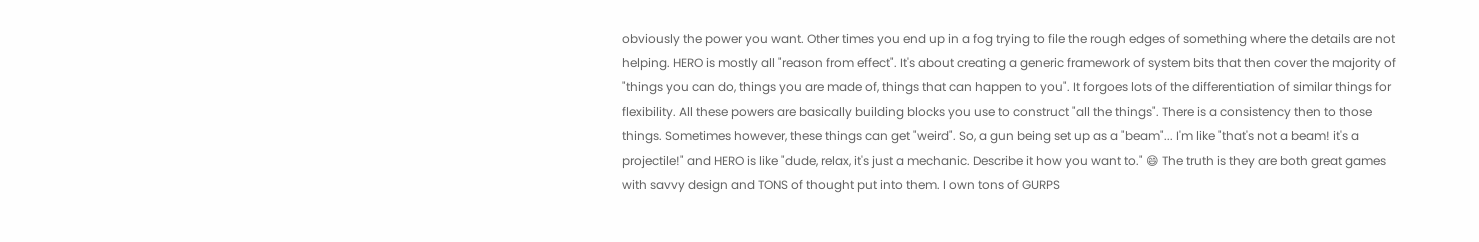obviously the power you want. Other times you end up in a fog trying to file the rough edges of something where the details are not helping. HERO is mostly all "reason from effect". It's about creating a generic framework of system bits that then cover the majority of "things you can do, things you are made of, things that can happen to you". It forgoes lots of the differentiation of similar things for flexibility. All these powers are basically building blocks you use to construct "all the things". There is a consistency then to those things. Sometimes however, these things can get "weird". So, a gun being set up as a "beam"... I'm like "that's not a beam! it's a projectile!" and HERO is like "dude, relax, it's just a mechanic. Describe it how you want to." 😄 The truth is they are both great games with savvy design and TONS of thought put into them. I own tons of GURPS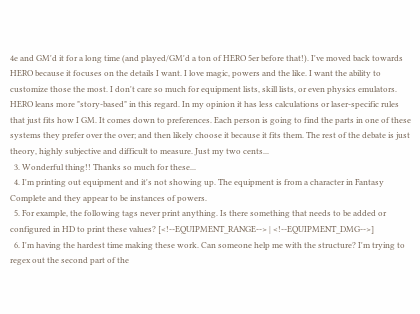4e and GM'd it for a long time (and played/GM'd a ton of HERO 5er before that!). I've moved back towards HERO because it focuses on the details I want. I love magic, powers and the like. I want the ability to customize those the most. I don't care so much for equipment lists, skill lists, or even physics emulators. HERO leans more "story-based" in this regard. In my opinion it has less calculations or laser-specific rules that just fits how I GM. It comes down to preferences. Each person is going to find the parts in one of these systems they prefer over the over; and then likely choose it because it fits them. The rest of the debate is just theory, highly subjective and difficult to measure. Just my two cents...
  3. Wonderful thing!! Thanks so much for these...
  4. I'm printing out equipment and it's not showing up. The equipment is from a character in Fantasy Complete and they appear to be instances of powers.
  5. For example, the following tags never print anything. Is there something that needs to be added or configured in HD to print these values? [<!--EQUIPMENT_RANGE--> | <!--EQUIPMENT_DMG-->]
  6. I'm having the hardest time making these work. Can someone help me with the structure? I'm trying to regex out the second part of the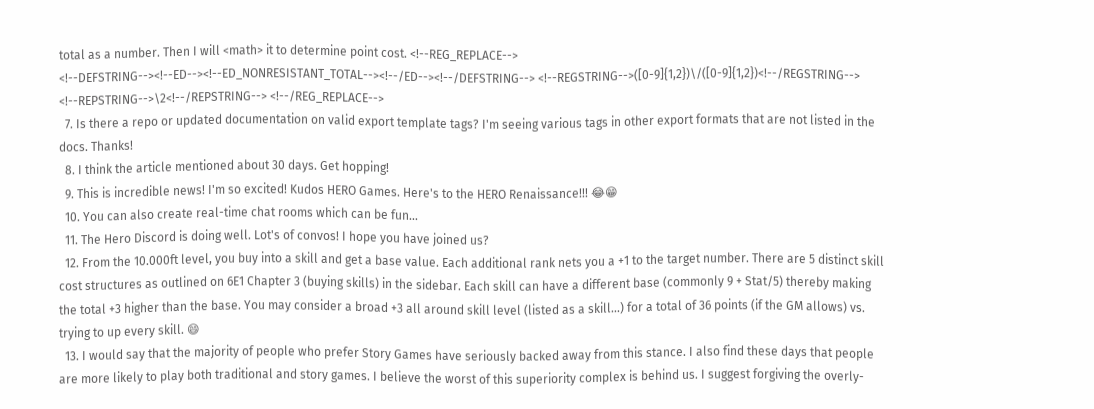total as a number. Then I will <math> it to determine point cost. <!--REG_REPLACE--> <!--DEFSTRING--><!--ED--><!--ED_NONRESISTANT_TOTAL--><!--/ED--><!--/DEFSTRING--> <!--REGSTRING-->([0-9]{1,2})\/([0-9]{1,2})<!--/REGSTRING--> <!--REPSTRING-->\2<!--/REPSTRING--> <!--/REG_REPLACE-->
  7. Is there a repo or updated documentation on valid export template tags? I'm seeing various tags in other export formats that are not listed in the docs. Thanks!
  8. I think the article mentioned about 30 days. Get hopping!
  9. This is incredible news! I'm so excited! Kudos HERO Games. Here's to the HERO Renaissance!!! 😂😁
  10. You can also create real-time chat rooms which can be fun...
  11. The Hero Discord is doing well. Lot's of convos! I hope you have joined us?
  12. From the 10.000ft level, you buy into a skill and get a base value. Each additional rank nets you a +1 to the target number. There are 5 distinct skill cost structures as outlined on 6E1 Chapter 3 (buying skills) in the sidebar. Each skill can have a different base (commonly 9 + Stat/5) thereby making the total +3 higher than the base. You may consider a broad +3 all around skill level (listed as a skill...) for a total of 36 points (if the GM allows) vs. trying to up every skill. 😄
  13. I would say that the majority of people who prefer Story Games have seriously backed away from this stance. I also find these days that people are more likely to play both traditional and story games. I believe the worst of this superiority complex is behind us. I suggest forgiving the overly-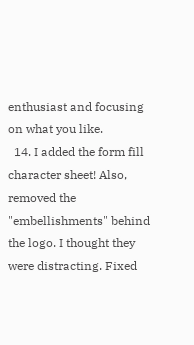enthusiast and focusing on what you like.
  14. I added the form fill character sheet! Also, removed the "embellishments" behind the logo. I thought they were distracting. Fixed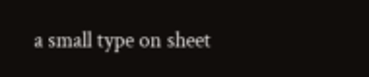a small type on sheet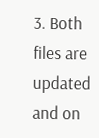3. Both files are updated and on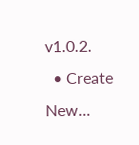v1.0.2.
  • Create New...